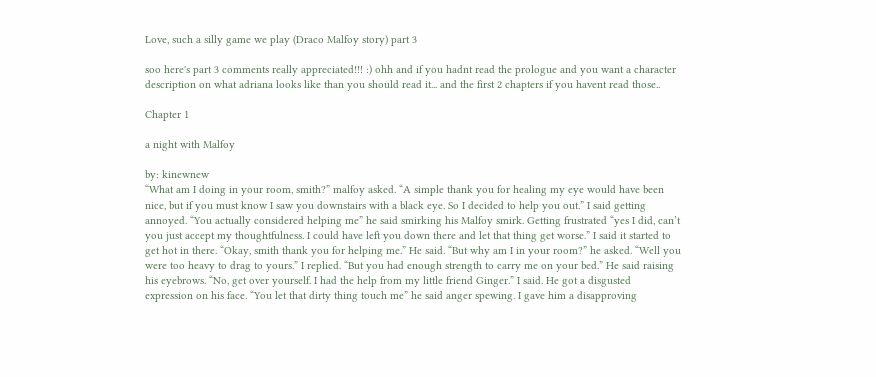Love, such a silly game we play (Draco Malfoy story) part 3

soo here's part 3 comments really appreciated!!! :) ohh and if you hadnt read the prologue and you want a character description on what adriana looks like than you should read it... and the first 2 chapters if you havent read those..

Chapter 1

a night with Malfoy

by: kinewnew
“What am I doing in your room, smith?” malfoy asked. “A simple thank you for healing my eye would have been nice, but if you must know I saw you downstairs with a black eye. So I decided to help you out.” I said getting annoyed. “You actually considered helping me” he said smirking his Malfoy smirk. Getting frustrated “yes I did, can’t you just accept my thoughtfulness. I could have left you down there and let that thing get worse.” I said it started to get hot in there. “Okay, smith thank you for helping me.” He said. “But why am I in your room?” he asked. “Well you were too heavy to drag to yours.” I replied. “But you had enough strength to carry me on your bed.” He said raising his eyebrows. “No, get over yourself. I had the help from my little friend Ginger.” I said. He got a disgusted expression on his face. “You let that dirty thing touch me” he said anger spewing. I gave him a disapproving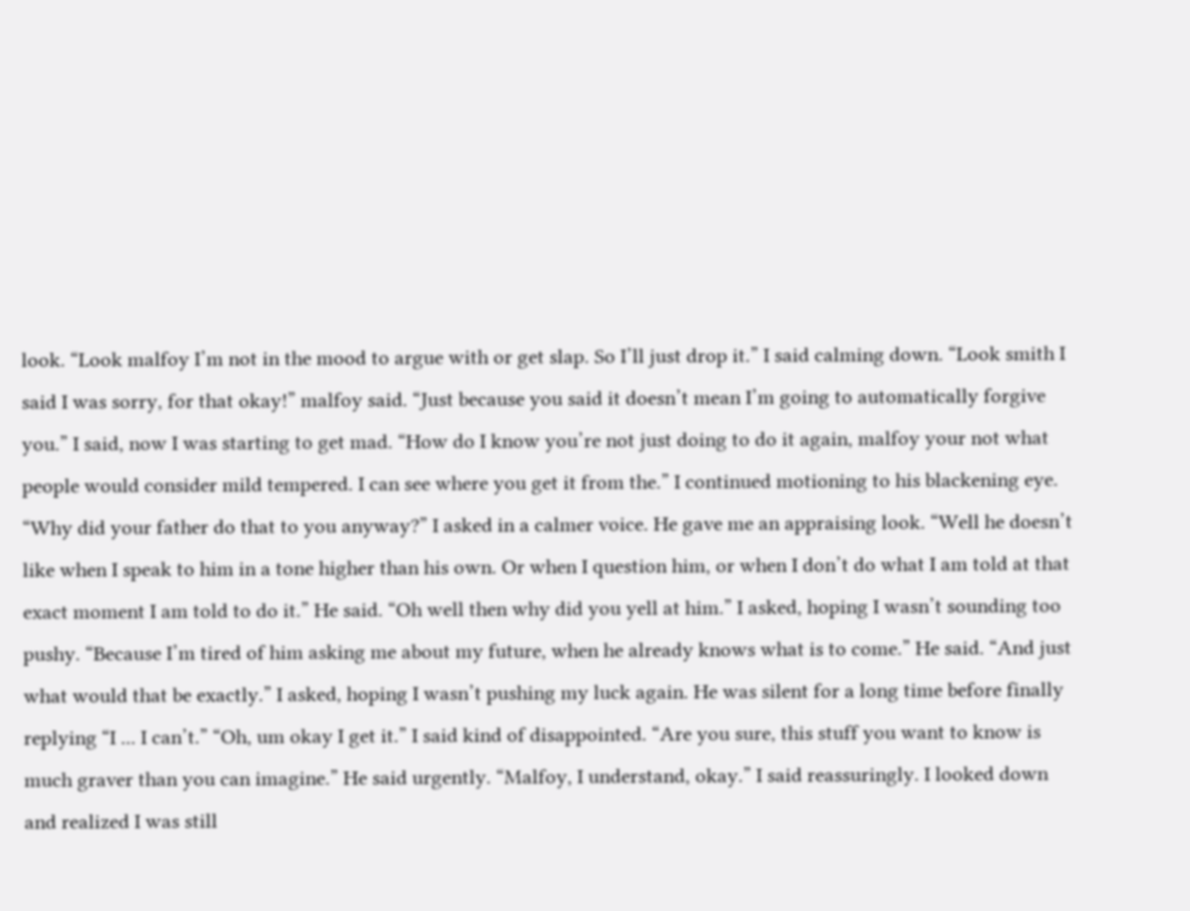look. “Look malfoy I’m not in the mood to argue with or get slap. So I’ll just drop it.” I said calming down. “Look smith I said I was sorry, for that okay!” malfoy said. “Just because you said it doesn’t mean I’m going to automatically forgive you.” I said, now I was starting to get mad. “How do I know you’re not just doing to do it again, malfoy your not what people would consider mild tempered. I can see where you get it from the.” I continued motioning to his blackening eye. “Why did your father do that to you anyway?” I asked in a calmer voice. He gave me an appraising look. “Well he doesn’t like when I speak to him in a tone higher than his own. Or when I question him, or when I don’t do what I am told at that exact moment I am told to do it.” He said. “Oh well then why did you yell at him.” I asked, hoping I wasn’t sounding too pushy. “Because I’m tired of him asking me about my future, when he already knows what is to come.” He said. “And just what would that be exactly.” I asked, hoping I wasn’t pushing my luck again. He was silent for a long time before finally replying “I ... I can’t.” “Oh, um okay I get it.” I said kind of disappointed. “Are you sure, this stuff you want to know is much graver than you can imagine.” He said urgently. “Malfoy, I understand, okay.” I said reassuringly. I looked down and realized I was still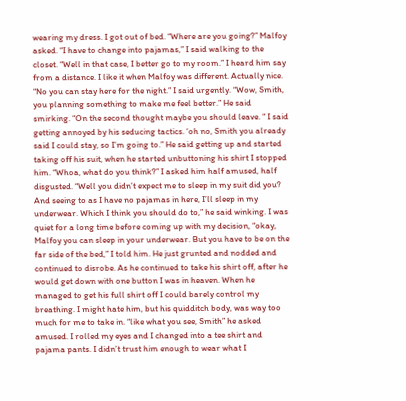wearing my dress. I got out of bed. “Where are you going?” Malfoy asked. “I have to change into pajamas,” I said walking to the closet. “Well in that case, I better go to my room.” I heard him say from a distance. I like it when Malfoy was different. Actually nice. “No you can stay here for the night.” I said urgently. “Wow, Smith, you planning something to make me feel better.” He said smirking. “On the second thought maybe you should leave. “ I said getting annoyed by his seducing tactics. ‘oh no, Smith you already said I could stay, so I’m going to.” He said getting up and started taking off his suit, when he started unbuttoning his shirt I stopped him. “Whoa, what do you think?” I asked him half amused, half disgusted. “Well you didn’t expect me to sleep in my suit did you? And seeing to as I have no pajamas in here, I’ll sleep in my underwear. Which I think you should do to,” he said winking. I was quiet for a long time before coming up with my decision, “okay, Malfoy you can sleep in your underwear. But you have to be on the far side of the bed,” I told him. He just grunted and nodded and continued to disrobe. As he continued to take his shirt off, after he would get down with one button I was in heaven. When he managed to get his full shirt off I could barely control my breathing. I might hate him, but his quidditch body, was way too much for me to take in. “like what you see, Smith” he asked amused. I rolled my eyes and I changed into a tee shirt and pajama pants. I didn’t trust him enough to wear what I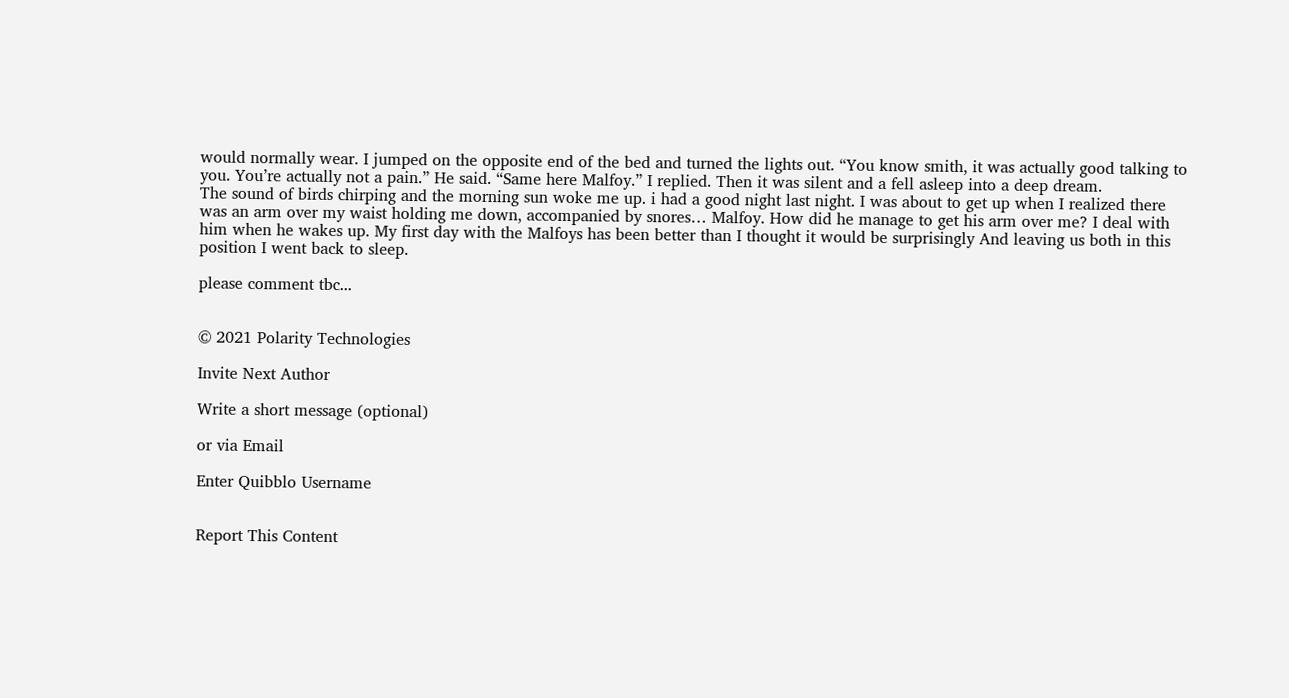would normally wear. I jumped on the opposite end of the bed and turned the lights out. “You know smith, it was actually good talking to you. You’re actually not a pain.” He said. “Same here Malfoy.” I replied. Then it was silent and a fell asleep into a deep dream.
The sound of birds chirping and the morning sun woke me up. i had a good night last night. I was about to get up when I realized there was an arm over my waist holding me down, accompanied by snores… Malfoy. How did he manage to get his arm over me? I deal with him when he wakes up. My first day with the Malfoys has been better than I thought it would be surprisingly And leaving us both in this position I went back to sleep.

please comment tbc...


© 2021 Polarity Technologies

Invite Next Author

Write a short message (optional)

or via Email

Enter Quibblo Username


Report This Content